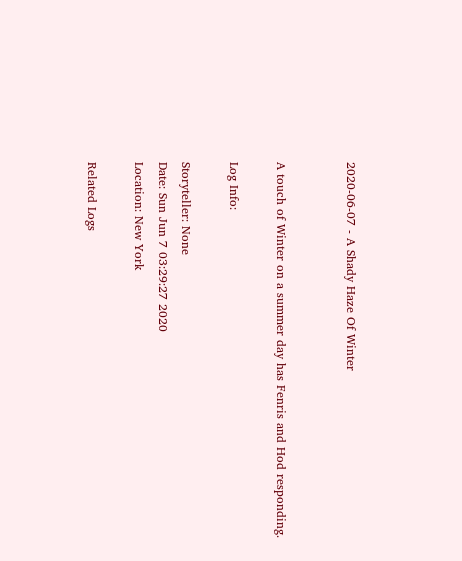2020-06-07 - A Shady Haze Of Winter


A touch of Winter on a summer day has Fenris and Hod responding.

Log Info:

Storyteller: None
Date: Sun Jun 7 03:29:27 2020
Location: New York

Related Logs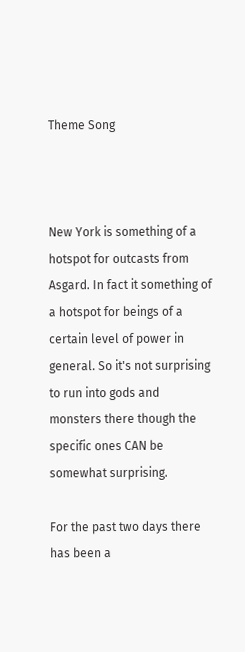Theme Song



New York is something of a hotspot for outcasts from Asgard. In fact it something of a hotspot for beings of a certain level of power in general. So it's not surprising to run into gods and monsters there though the specific ones CAN be somewhat surprising.

For the past two days there has been a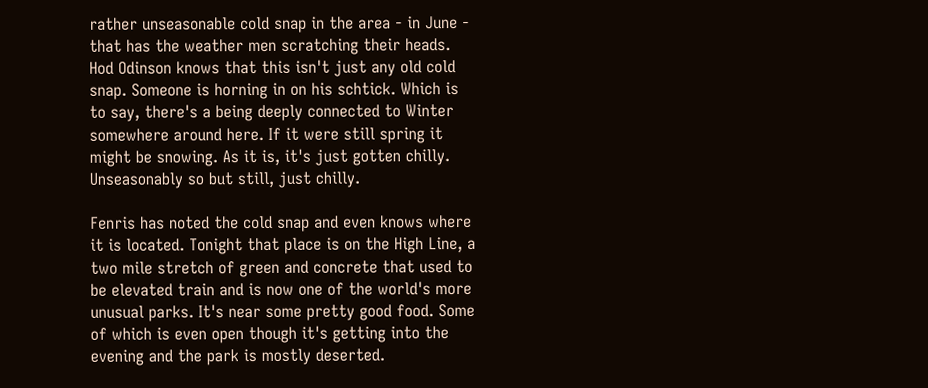rather unseasonable cold snap in the area - in June - that has the weather men scratching their heads. Hod Odinson knows that this isn't just any old cold snap. Someone is horning in on his schtick. Which is to say, there's a being deeply connected to Winter somewhere around here. If it were still spring it might be snowing. As it is, it's just gotten chilly. Unseasonably so but still, just chilly.

Fenris has noted the cold snap and even knows where it is located. Tonight that place is on the High Line, a two mile stretch of green and concrete that used to be elevated train and is now one of the world's more unusual parks. It's near some pretty good food. Some of which is even open though it's getting into the evening and the park is mostly deserted.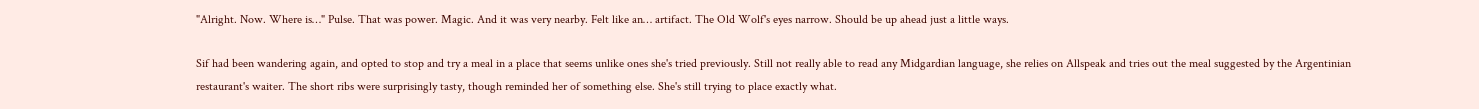"Alright. Now. Where is…" Pulse. That was power. Magic. And it was very nearby. Felt like an… artifact. The Old Wolf's eyes narrow. Should be up ahead just a little ways.

Sif had been wandering again, and opted to stop and try a meal in a place that seems unlike ones she's tried previously. Still not really able to read any Midgardian language, she relies on Allspeak and tries out the meal suggested by the Argentinian restaurant's waiter. The short ribs were surprisingly tasty, though reminded her of something else. She's still trying to place exactly what.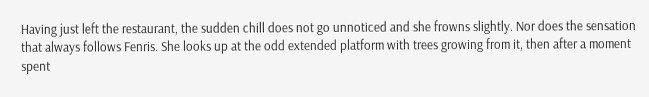Having just left the restaurant, the sudden chill does not go unnoticed and she frowns slightly. Nor does the sensation that always follows Fenris. She looks up at the odd extended platform with trees growing from it, then after a moment spent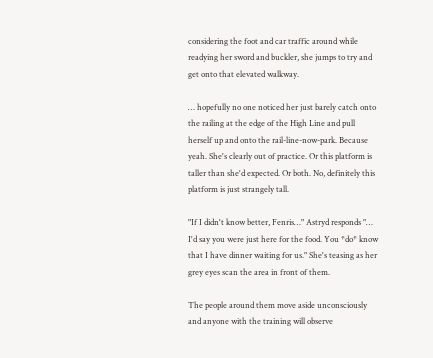considering the foot and car traffic around while readying her sword and buckler, she jumps to try and get onto that elevated walkway.

… hopefully no one noticed her just barely catch onto the railing at the edge of the High Line and pull herself up and onto the rail-line-now-park. Because yeah. She's clearly out of practice. Or this platform is taller than she'd expected. Or both. No, definitely this platform is just strangely tall.

"If I didn't know better, Fenris…" Astryd responds "… I'd say you were just here for the food. You *do* know that I have dinner waiting for us." She's teasing as her grey eyes scan the area in front of them.

The people around them move aside unconsciously and anyone with the training will observe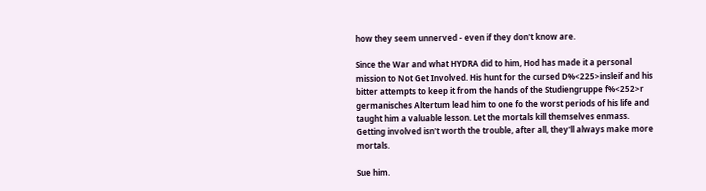how they seem unnerved - even if they don't know are.

Since the War and what HYDRA did to him, Hod has made it a personal mission to Not Get Involved. His hunt for the cursed D%<225>insleif and his bitter attempts to keep it from the hands of the Studiengruppe f%<252>r germanisches Altertum lead him to one fo the worst periods of his life and taught him a valuable lesson. Let the mortals kill themselves enmass. Getting involved isn't worth the trouble, after all, they'll always make more mortals.

Sue him.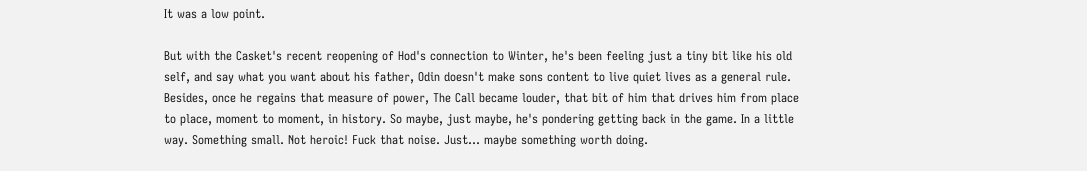It was a low point.

But with the Casket's recent reopening of Hod's connection to Winter, he's been feeling just a tiny bit like his old self, and say what you want about his father, Odin doesn't make sons content to live quiet lives as a general rule. Besides, once he regains that measure of power, The Call became louder, that bit of him that drives him from place to place, moment to moment, in history. So maybe, just maybe, he's pondering getting back in the game. In a little way. Something small. Not heroic! Fuck that noise. Just… maybe something worth doing.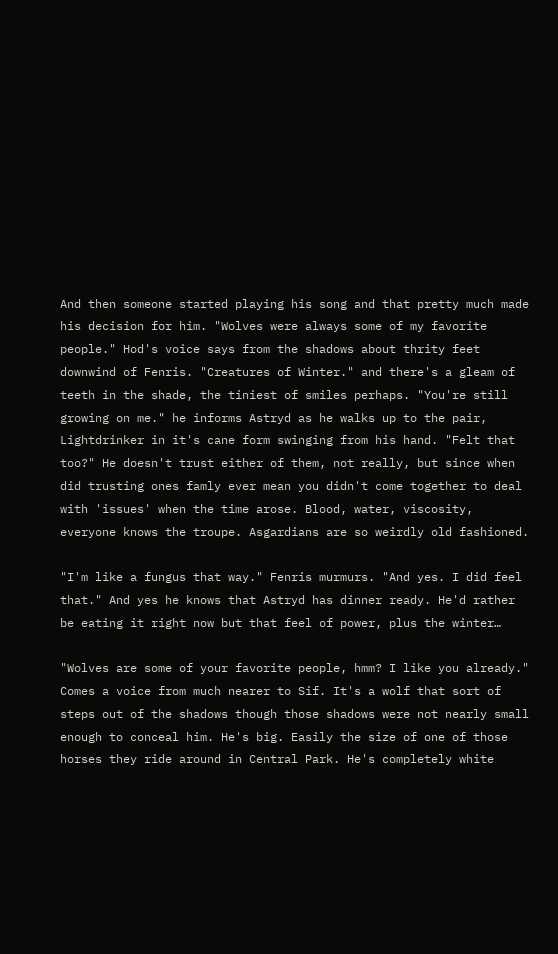And then someone started playing his song and that pretty much made his decision for him. "Wolves were always some of my favorite people." Hod's voice says from the shadows about thrity feet downwind of Fenris. "Creatures of Winter." and there's a gleam of teeth in the shade, the tiniest of smiles perhaps. "You're still growing on me." he informs Astryd as he walks up to the pair, Lightdrinker in it's cane form swinging from his hand. "Felt that too?" He doesn't trust either of them, not really, but since when did trusting ones famly ever mean you didn't come together to deal with 'issues' when the time arose. Blood, water, viscosity, everyone knows the troupe. Asgardians are so weirdly old fashioned.

"I'm like a fungus that way." Fenris murmurs. "And yes. I did feel that." And yes he knows that Astryd has dinner ready. He'd rather be eating it right now but that feel of power, plus the winter…

"Wolves are some of your favorite people, hmm? I like you already." Comes a voice from much nearer to Sif. It's a wolf that sort of steps out of the shadows though those shadows were not nearly small enough to conceal him. He's big. Easily the size of one of those horses they ride around in Central Park. He's completely white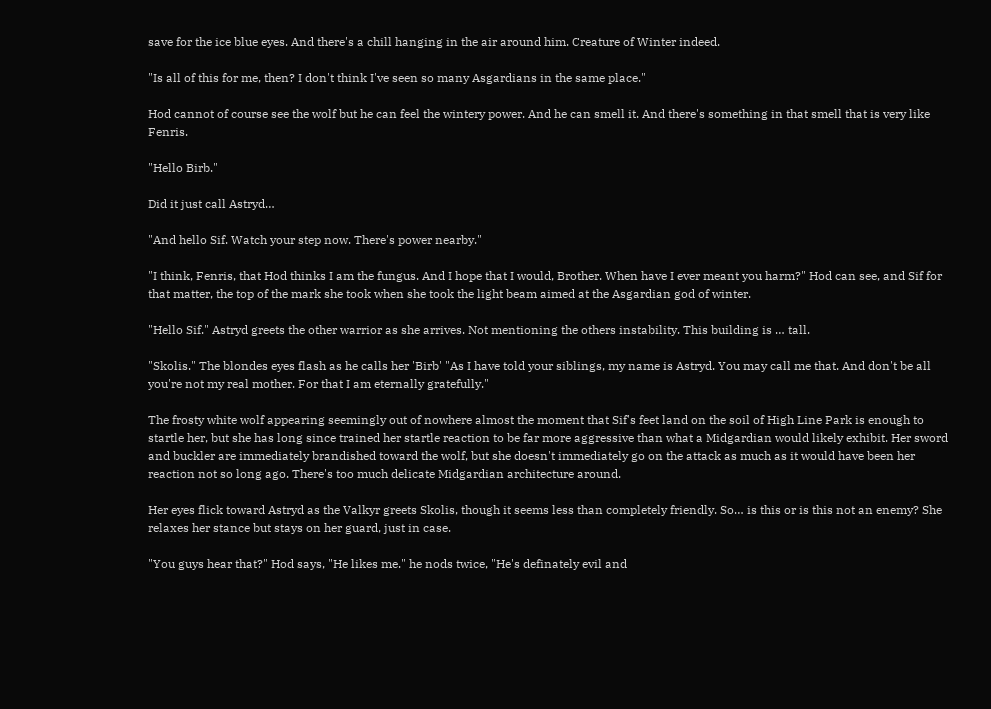save for the ice blue eyes. And there's a chill hanging in the air around him. Creature of Winter indeed.

"Is all of this for me, then? I don't think I've seen so many Asgardians in the same place."

Hod cannot of course see the wolf but he can feel the wintery power. And he can smell it. And there's something in that smell that is very like Fenris.

"Hello Birb."

Did it just call Astryd…

"And hello Sif. Watch your step now. There's power nearby."

"I think, Fenris, that Hod thinks I am the fungus. And I hope that I would, Brother. When have I ever meant you harm?" Hod can see, and Sif for that matter, the top of the mark she took when she took the light beam aimed at the Asgardian god of winter.

"Hello Sif." Astryd greets the other warrior as she arrives. Not mentioning the others instability. This building is … tall.

"Skolis." The blondes eyes flash as he calls her 'Birb' "As I have told your siblings, my name is Astryd. You may call me that. And don't be all you're not my real mother. For that I am eternally gratefully."

The frosty white wolf appearing seemingly out of nowhere almost the moment that Sif's feet land on the soil of High Line Park is enough to startle her, but she has long since trained her startle reaction to be far more aggressive than what a Midgardian would likely exhibit. Her sword and buckler are immediately brandished toward the wolf, but she doesn't immediately go on the attack as much as it would have been her reaction not so long ago. There's too much delicate Midgardian architecture around.

Her eyes flick toward Astryd as the Valkyr greets Skolis, though it seems less than completely friendly. So… is this or is this not an enemy? She relaxes her stance but stays on her guard, just in case.

"You guys hear that?" Hod says, "He likes me." he nods twice, "He's definately evil and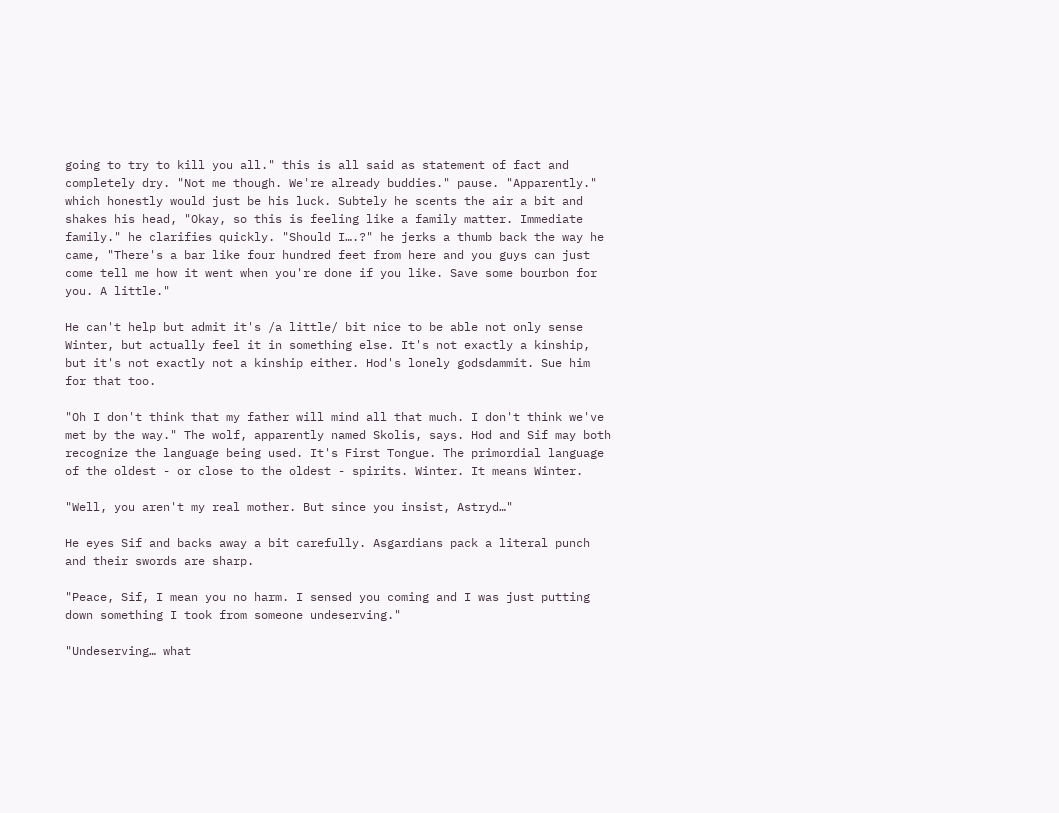going to try to kill you all." this is all said as statement of fact and completely dry. "Not me though. We're already buddies." pause. "Apparently." which honestly would just be his luck. Subtely he scents the air a bit and shakes his head, "Okay, so this is feeling like a family matter. Immediate family." he clarifies quickly. "Should I….?" he jerks a thumb back the way he came, "There's a bar like four hundred feet from here and you guys can just come tell me how it went when you're done if you like. Save some bourbon for you. A little."

He can't help but admit it's /a little/ bit nice to be able not only sense Winter, but actually feel it in something else. It's not exactly a kinship, but it's not exactly not a kinship either. Hod's lonely godsdammit. Sue him for that too.

"Oh I don't think that my father will mind all that much. I don't think we've met by the way." The wolf, apparently named Skolis, says. Hod and Sif may both recognize the language being used. It's First Tongue. The primordial language of the oldest - or close to the oldest - spirits. Winter. It means Winter.

"Well, you aren't my real mother. But since you insist, Astryd…"

He eyes Sif and backs away a bit carefully. Asgardians pack a literal punch and their swords are sharp.

"Peace, Sif, I mean you no harm. I sensed you coming and I was just putting down something I took from someone undeserving."

"Undeserving… what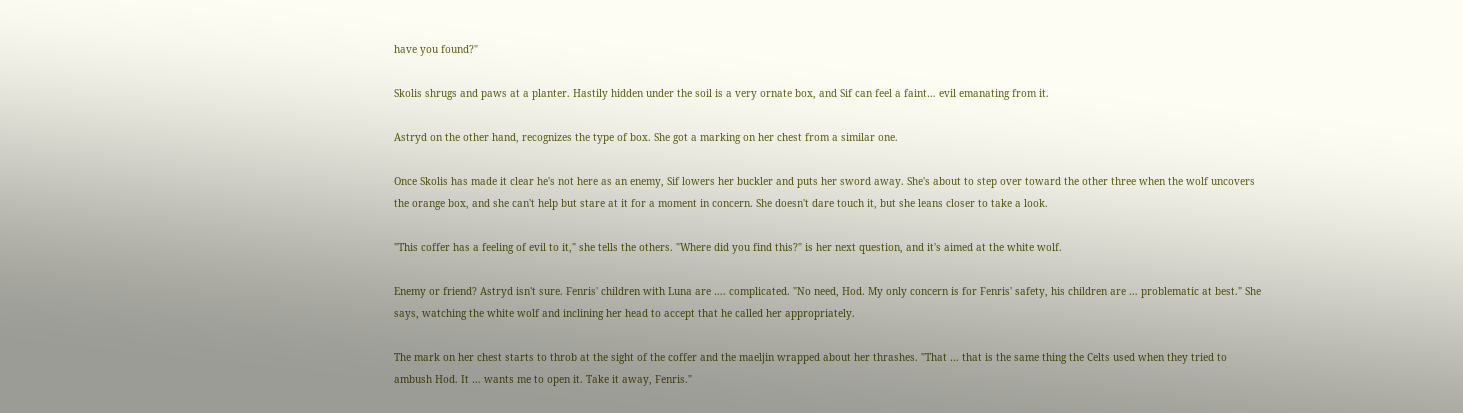have you found?"

Skolis shrugs and paws at a planter. Hastily hidden under the soil is a very ornate box, and Sif can feel a faint… evil emanating from it.

Astryd on the other hand, recognizes the type of box. She got a marking on her chest from a similar one.

Once Skolis has made it clear he's not here as an enemy, Sif lowers her buckler and puts her sword away. She's about to step over toward the other three when the wolf uncovers the orange box, and she can't help but stare at it for a moment in concern. She doesn't dare touch it, but she leans closer to take a look.

"This coffer has a feeling of evil to it," she tells the others. "Where did you find this?" is her next question, and it's aimed at the white wolf.

Enemy or friend? Astryd isn't sure. Fenris' children with Luna are …. complicated. "No need, Hod. My only concern is for Fenris' safety, his children are … problematic at best." She says, watching the white wolf and inclining her head to accept that he called her appropriately.

The mark on her chest starts to throb at the sight of the coffer and the maeljin wrapped about her thrashes. "That … that is the same thing the Celts used when they tried to ambush Hod. It … wants me to open it. Take it away, Fenris."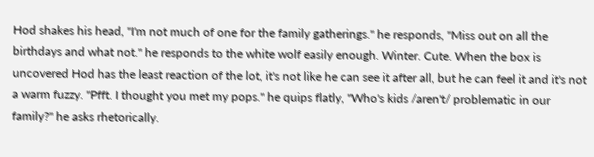Hod shakes his head, "I'm not much of one for the family gatherings." he responds, "Miss out on all the birthdays and what not." he responds to the white wolf easily enough. Winter. Cute. When the box is uncovered Hod has the least reaction of the lot, it's not like he can see it after all, but he can feel it and it's not a warm fuzzy. "Pfft. I thought you met my pops." he quips flatly, "Who's kids /aren't/ problematic in our family?" he asks rhetorically.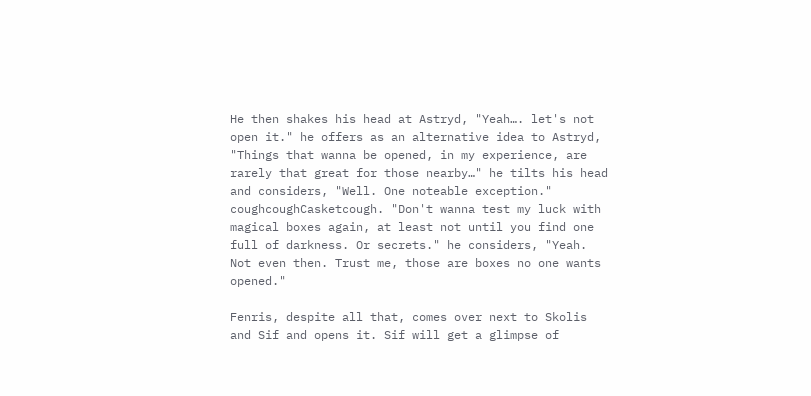He then shakes his head at Astryd, "Yeah…. let's not open it." he offers as an alternative idea to Astryd, "Things that wanna be opened, in my experience, are rarely that great for those nearby…" he tilts his head and considers, "Well. One noteable exception." coughcoughCasketcough. "Don't wanna test my luck with magical boxes again, at least not until you find one full of darkness. Or secrets." he considers, "Yeah. Not even then. Trust me, those are boxes no one wants opened."

Fenris, despite all that, comes over next to Skolis and Sif and opens it. Sif will get a glimpse of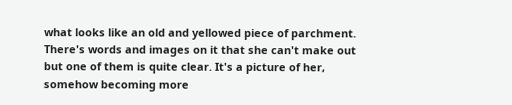what looks like an old and yellowed piece of parchment. There's words and images on it that she can't make out but one of them is quite clear. It's a picture of her, somehow becoming more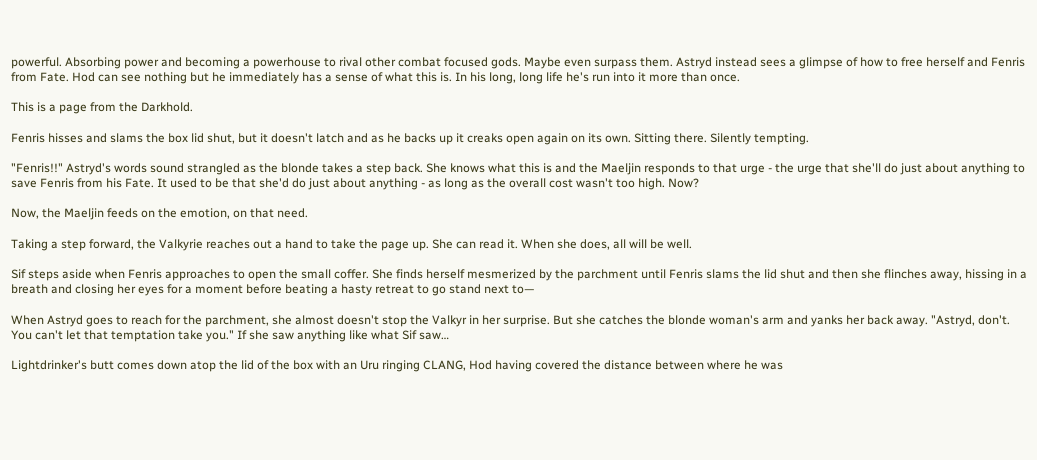powerful. Absorbing power and becoming a powerhouse to rival other combat focused gods. Maybe even surpass them. Astryd instead sees a glimpse of how to free herself and Fenris from Fate. Hod can see nothing but he immediately has a sense of what this is. In his long, long life he's run into it more than once.

This is a page from the Darkhold.

Fenris hisses and slams the box lid shut, but it doesn't latch and as he backs up it creaks open again on its own. Sitting there. Silently tempting.

"Fenris!!" Astryd's words sound strangled as the blonde takes a step back. She knows what this is and the Maeljin responds to that urge - the urge that she'll do just about anything to save Fenris from his Fate. It used to be that she'd do just about anything - as long as the overall cost wasn't too high. Now?

Now, the Maeljin feeds on the emotion, on that need.

Taking a step forward, the Valkyrie reaches out a hand to take the page up. She can read it. When she does, all will be well.

Sif steps aside when Fenris approaches to open the small coffer. She finds herself mesmerized by the parchment until Fenris slams the lid shut and then she flinches away, hissing in a breath and closing her eyes for a moment before beating a hasty retreat to go stand next to—

When Astryd goes to reach for the parchment, she almost doesn't stop the Valkyr in her surprise. But she catches the blonde woman's arm and yanks her back away. "Astryd, don't. You can't let that temptation take you." If she saw anything like what Sif saw…

Lightdrinker's butt comes down atop the lid of the box with an Uru ringing CLANG, Hod having covered the distance between where he was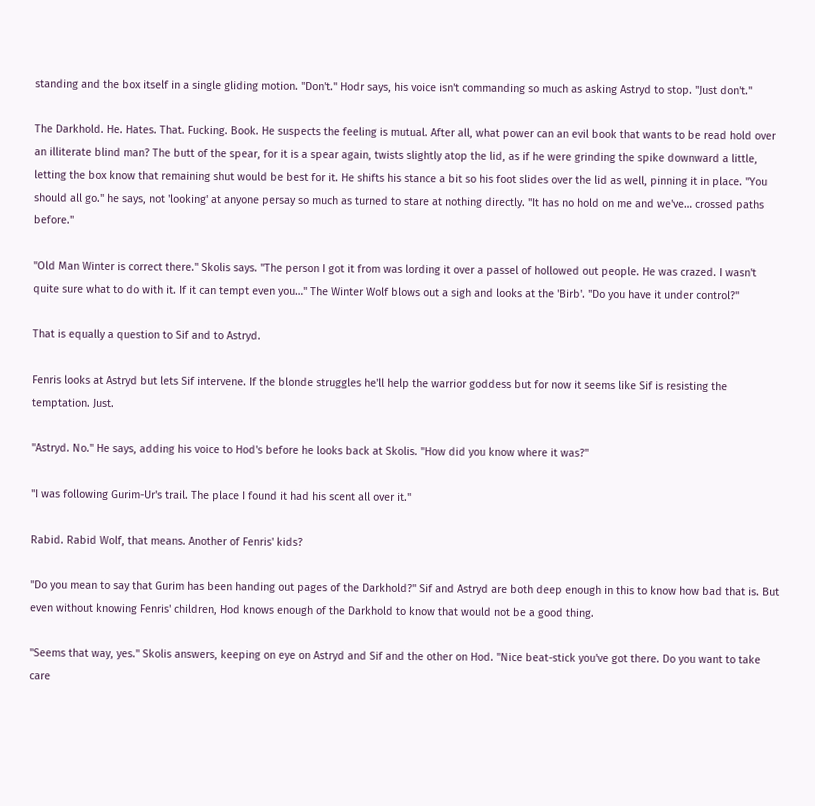standing and the box itself in a single gliding motion. "Don't." Hodr says, his voice isn't commanding so much as asking Astryd to stop. "Just don't."

The Darkhold. He. Hates. That. Fucking. Book. He suspects the feeling is mutual. After all, what power can an evil book that wants to be read hold over an illiterate blind man? The butt of the spear, for it is a spear again, twists slightly atop the lid, as if he were grinding the spike downward a little, letting the box know that remaining shut would be best for it. He shifts his stance a bit so his foot slides over the lid as well, pinning it in place. "You should all go." he says, not 'looking' at anyone persay so much as turned to stare at nothing directly. "It has no hold on me and we've… crossed paths before."

"Old Man Winter is correct there." Skolis says. "The person I got it from was lording it over a passel of hollowed out people. He was crazed. I wasn't quite sure what to do with it. If it can tempt even you…" The Winter Wolf blows out a sigh and looks at the 'Birb'. "Do you have it under control?"

That is equally a question to Sif and to Astryd.

Fenris looks at Astryd but lets Sif intervene. If the blonde struggles he'll help the warrior goddess but for now it seems like Sif is resisting the temptation. Just.

"Astryd. No." He says, adding his voice to Hod's before he looks back at Skolis. "How did you know where it was?"

"I was following Gurim-Ur's trail. The place I found it had his scent all over it."

Rabid. Rabid Wolf, that means. Another of Fenris' kids?

"Do you mean to say that Gurim has been handing out pages of the Darkhold?" Sif and Astryd are both deep enough in this to know how bad that is. But even without knowing Fenris' children, Hod knows enough of the Darkhold to know that would not be a good thing.

"Seems that way, yes." Skolis answers, keeping on eye on Astryd and Sif and the other on Hod. "Nice beat-stick you've got there. Do you want to take care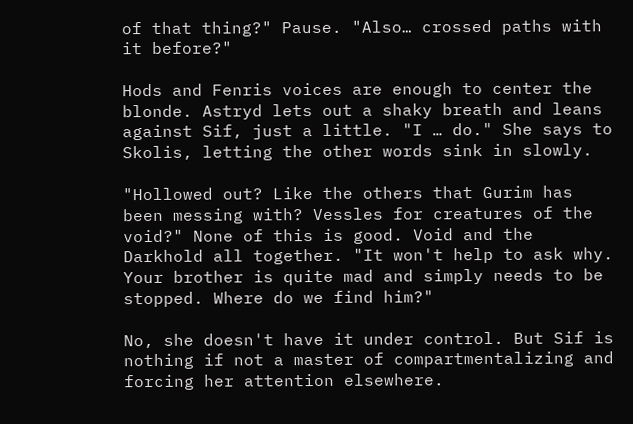of that thing?" Pause. "Also… crossed paths with it before?"

Hods and Fenris voices are enough to center the blonde. Astryd lets out a shaky breath and leans against Sif, just a little. "I … do." She says to Skolis, letting the other words sink in slowly.

"Hollowed out? Like the others that Gurim has been messing with? Vessles for creatures of the void?" None of this is good. Void and the Darkhold all together. "It won't help to ask why. Your brother is quite mad and simply needs to be stopped. Where do we find him?"

No, she doesn't have it under control. But Sif is nothing if not a master of compartmentalizing and forcing her attention elsewhere.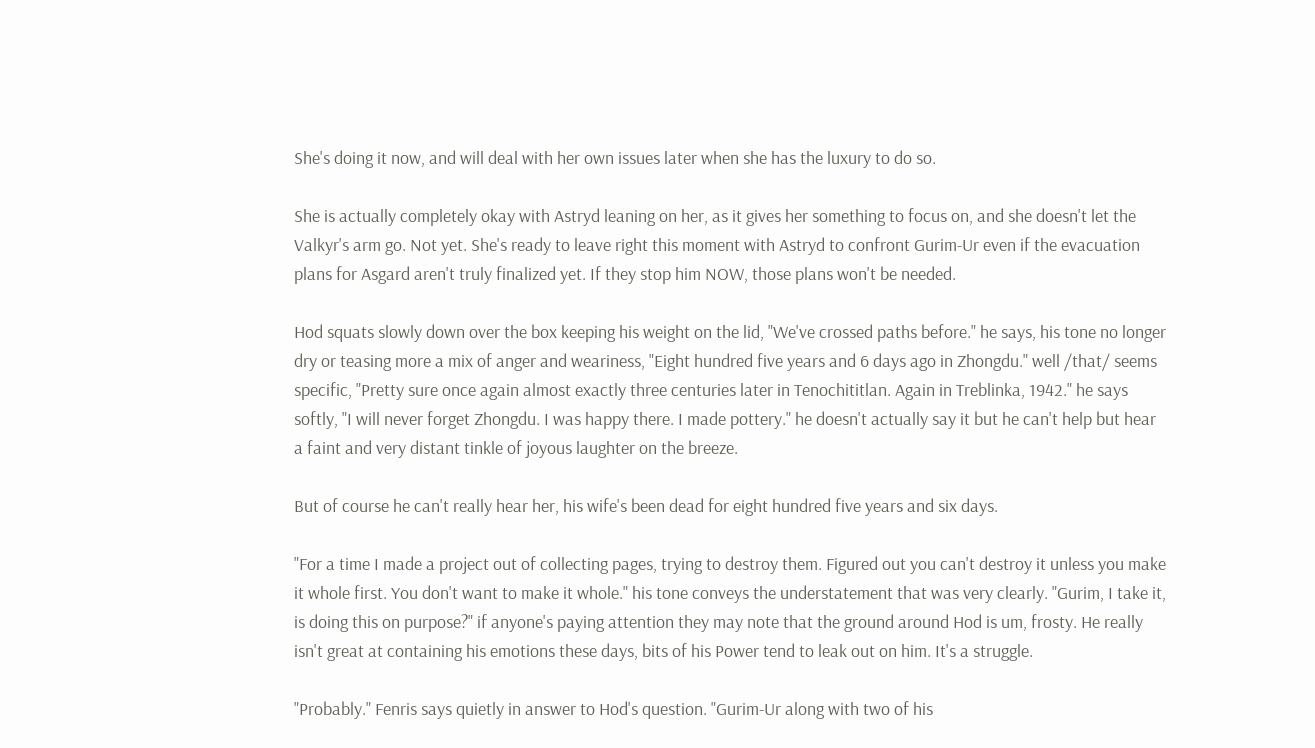She's doing it now, and will deal with her own issues later when she has the luxury to do so.

She is actually completely okay with Astryd leaning on her, as it gives her something to focus on, and she doesn't let the Valkyr's arm go. Not yet. She's ready to leave right this moment with Astryd to confront Gurim-Ur even if the evacuation plans for Asgard aren't truly finalized yet. If they stop him NOW, those plans won't be needed.

Hod squats slowly down over the box keeping his weight on the lid, "We've crossed paths before." he says, his tone no longer dry or teasing more a mix of anger and weariness, "Eight hundred five years and 6 days ago in Zhongdu." well /that/ seems specific, "Pretty sure once again almost exactly three centuries later in Tenochititlan. Again in Treblinka, 1942." he says softly, "I will never forget Zhongdu. I was happy there. I made pottery." he doesn't actually say it but he can't help but hear a faint and very distant tinkle of joyous laughter on the breeze.

But of course he can't really hear her, his wife's been dead for eight hundred five years and six days.

"For a time I made a project out of collecting pages, trying to destroy them. Figured out you can't destroy it unless you make it whole first. You don't want to make it whole." his tone conveys the understatement that was very clearly. "Gurim, I take it, is doing this on purpose?" if anyone's paying attention they may note that the ground around Hod is um, frosty. He really isn't great at containing his emotions these days, bits of his Power tend to leak out on him. It's a struggle.

"Probably." Fenris says quietly in answer to Hod's question. "Gurim-Ur along with two of his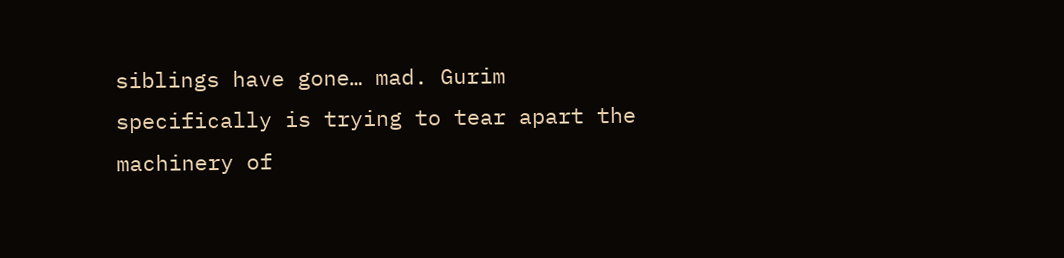siblings have gone… mad. Gurim specifically is trying to tear apart the machinery of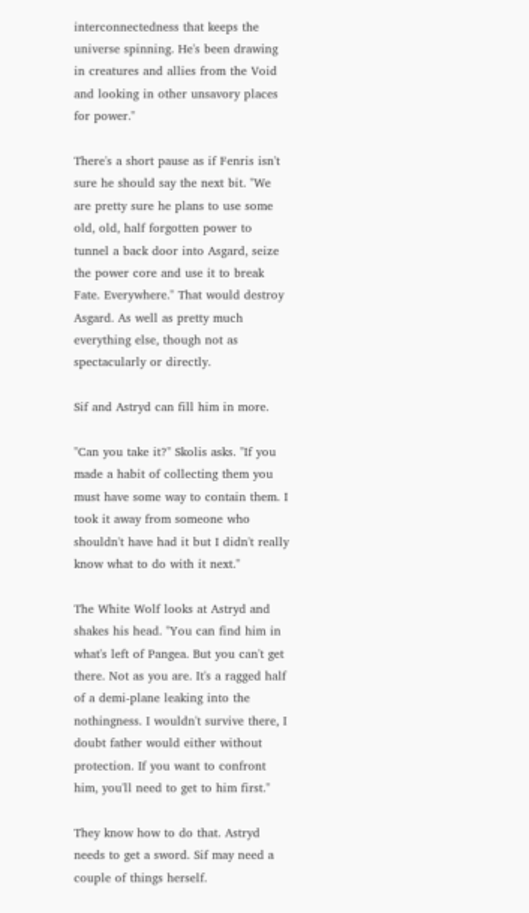interconnectedness that keeps the universe spinning. He's been drawing in creatures and allies from the Void and looking in other unsavory places for power."

There's a short pause as if Fenris isn't sure he should say the next bit. "We are pretty sure he plans to use some old, old, half forgotten power to tunnel a back door into Asgard, seize the power core and use it to break Fate. Everywhere." That would destroy Asgard. As well as pretty much everything else, though not as spectacularly or directly.

Sif and Astryd can fill him in more.

"Can you take it?" Skolis asks. "If you made a habit of collecting them you must have some way to contain them. I took it away from someone who shouldn't have had it but I didn't really know what to do with it next."

The White Wolf looks at Astryd and shakes his head. "You can find him in what's left of Pangea. But you can't get there. Not as you are. It's a ragged half of a demi-plane leaking into the nothingness. I wouldn't survive there, I doubt father would either without protection. If you want to confront him, you'll need to get to him first."

They know how to do that. Astryd needs to get a sword. Sif may need a couple of things herself.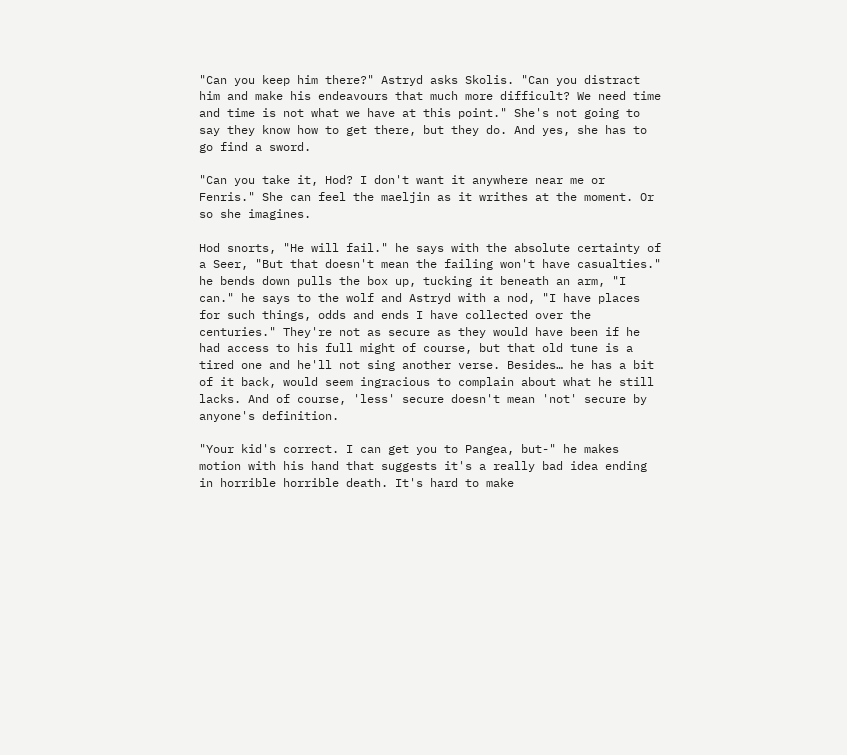"Can you keep him there?" Astryd asks Skolis. "Can you distract him and make his endeavours that much more difficult? We need time and time is not what we have at this point." She's not going to say they know how to get there, but they do. And yes, she has to go find a sword.

"Can you take it, Hod? I don't want it anywhere near me or Fenris." She can feel the maeljin as it writhes at the moment. Or so she imagines.

Hod snorts, "He will fail." he says with the absolute certainty of a Seer, "But that doesn't mean the failing won't have casualties." he bends down pulls the box up, tucking it beneath an arm, "I can." he says to the wolf and Astryd with a nod, "I have places for such things, odds and ends I have collected over the centuries." They're not as secure as they would have been if he had access to his full might of course, but that old tune is a tired one and he'll not sing another verse. Besides… he has a bit of it back, would seem ingracious to complain about what he still lacks. And of course, 'less' secure doesn't mean 'not' secure by anyone's definition.

"Your kid's correct. I can get you to Pangea, but-" he makes motion with his hand that suggests it's a really bad idea ending in horrible horrible death. It's hard to make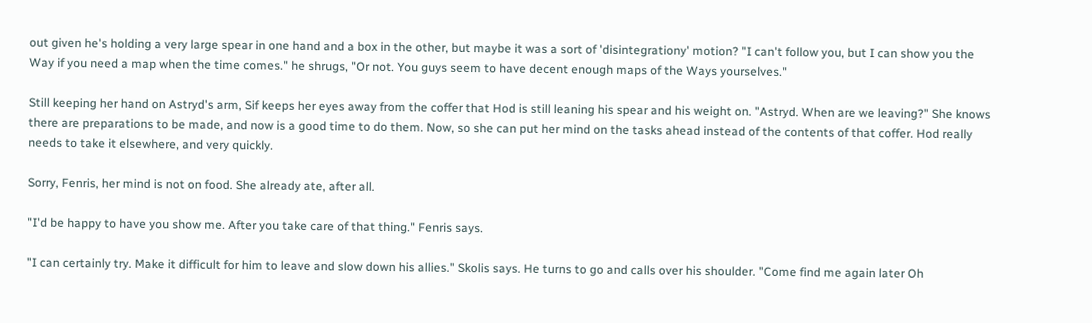out given he's holding a very large spear in one hand and a box in the other, but maybe it was a sort of 'disintegrationy' motion? "I can't follow you, but I can show you the Way if you need a map when the time comes." he shrugs, "Or not. You guys seem to have decent enough maps of the Ways yourselves."

Still keeping her hand on Astryd's arm, Sif keeps her eyes away from the coffer that Hod is still leaning his spear and his weight on. "Astryd. When are we leaving?" She knows there are preparations to be made, and now is a good time to do them. Now, so she can put her mind on the tasks ahead instead of the contents of that coffer. Hod really needs to take it elsewhere, and very quickly.

Sorry, Fenris, her mind is not on food. She already ate, after all.

"I'd be happy to have you show me. After you take care of that thing." Fenris says.

"I can certainly try. Make it difficult for him to leave and slow down his allies." Skolis says. He turns to go and calls over his shoulder. "Come find me again later Oh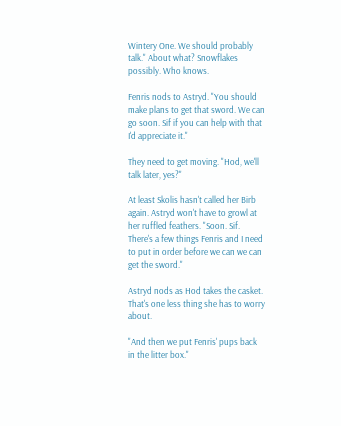Wintery One. We should probably talk." About what? Snowflakes possibly. Who knows.

Fenris nods to Astryd. "You should make plans to get that sword. We can go soon. Sif if you can help with that I'd appreciate it."

They need to get moving. "Hod, we'll talk later, yes?"

At least Skolis hasn't called her Birb again. Astryd won't have to growl at her ruffled feathers. "Soon. Sif. There's a few things Fenris and I need to put in order before we can we can get the sword."

Astryd nods as Hod takes the casket. That's one less thing she has to worry about.

"And then we put Fenris' pups back in the litter box."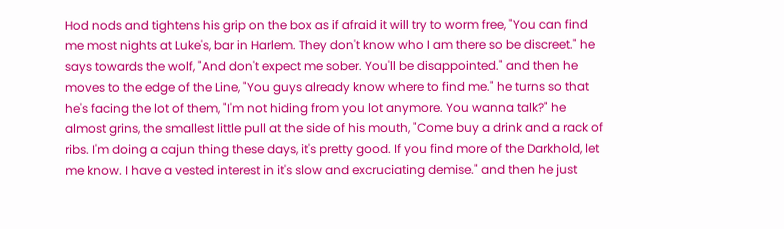Hod nods and tightens his grip on the box as if afraid it will try to worm free, "You can find me most nights at Luke's, bar in Harlem. They don't know who I am there so be discreet." he says towards the wolf, "And don't expect me sober. You'll be disappointed." and then he moves to the edge of the Line, "You guys already know where to find me." he turns so that he's facing the lot of them, "I'm not hiding from you lot anymore. You wanna talk?" he almost grins, the smallest little pull at the side of his mouth, "Come buy a drink and a rack of ribs. I'm doing a cajun thing these days, it's pretty good. If you find more of the Darkhold, let me know. I have a vested interest in it's slow and excruciating demise." and then he just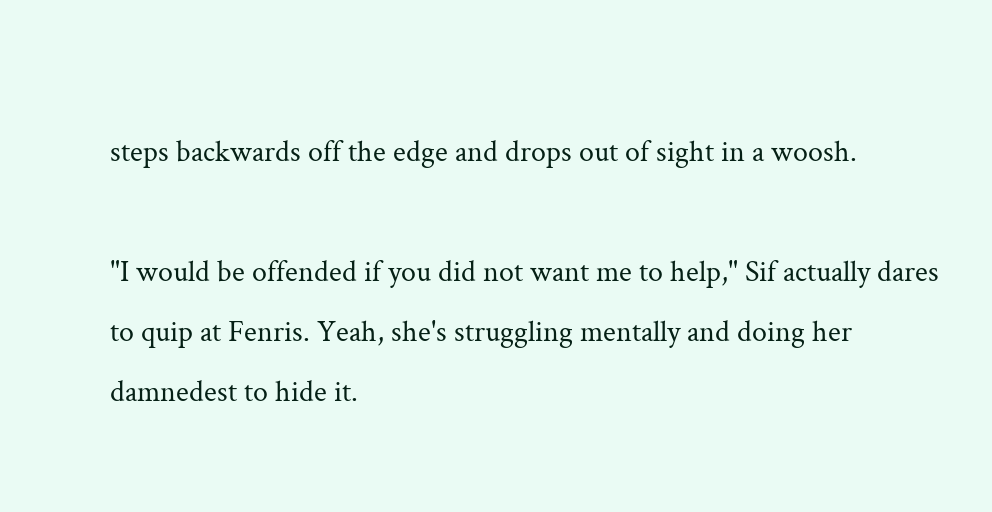steps backwards off the edge and drops out of sight in a woosh.

"I would be offended if you did not want me to help," Sif actually dares to quip at Fenris. Yeah, she's struggling mentally and doing her damnedest to hide it.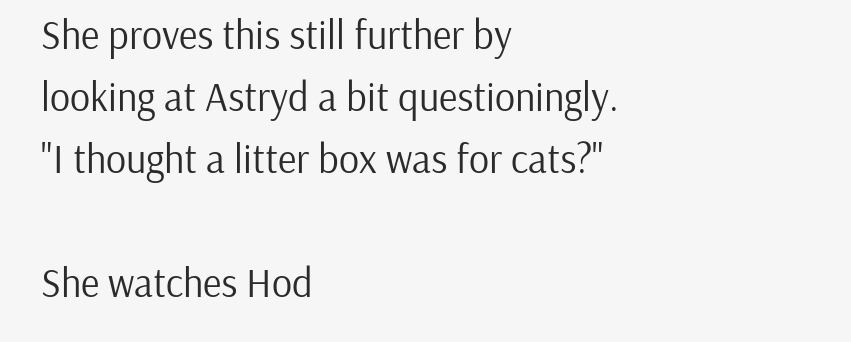She proves this still further by looking at Astryd a bit questioningly. "I thought a litter box was for cats?"

She watches Hod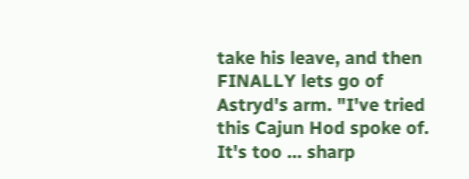take his leave, and then FINALLY lets go of Astryd's arm. "I've tried this Cajun Hod spoke of. It's too … sharp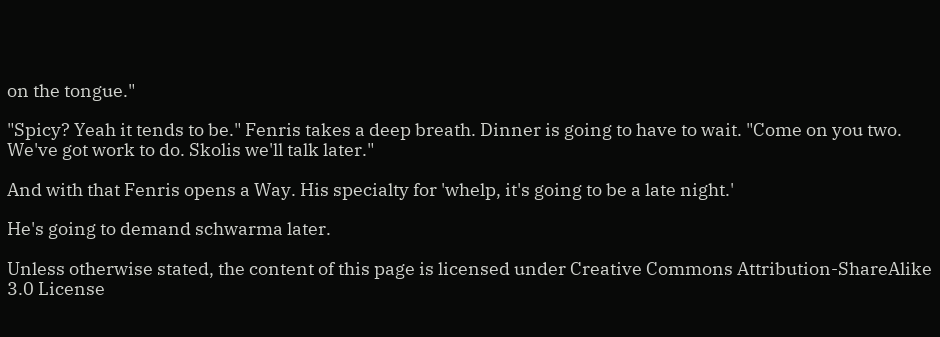on the tongue."

"Spicy? Yeah it tends to be." Fenris takes a deep breath. Dinner is going to have to wait. "Come on you two. We've got work to do. Skolis we'll talk later."

And with that Fenris opens a Way. His specialty for 'whelp, it's going to be a late night.'

He's going to demand schwarma later.

Unless otherwise stated, the content of this page is licensed under Creative Commons Attribution-ShareAlike 3.0 License